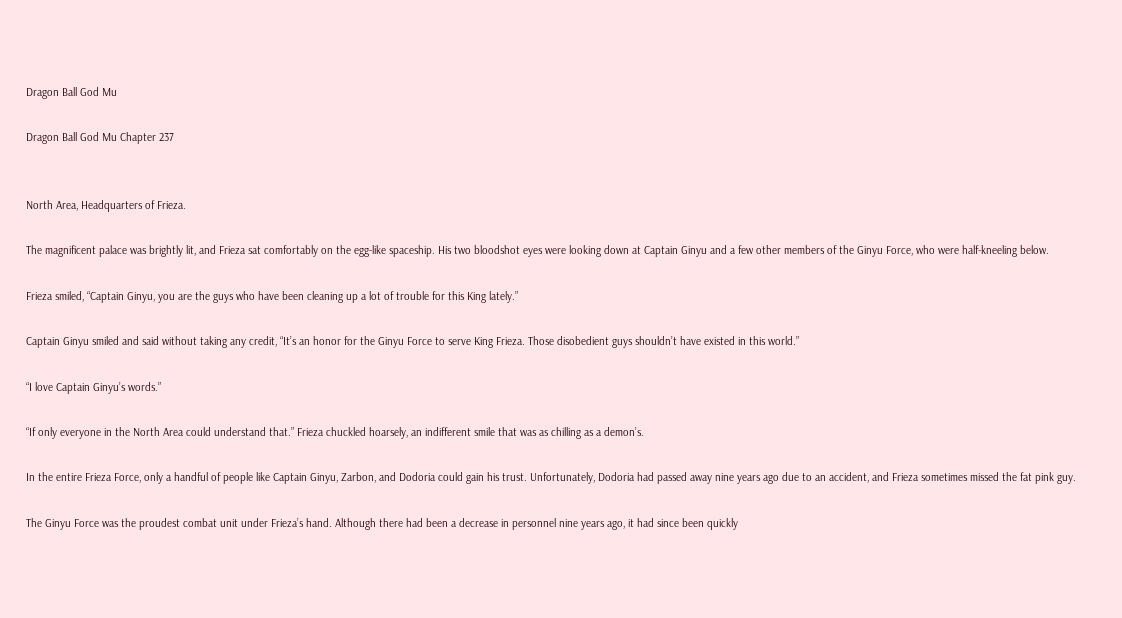Dragon Ball God Mu

Dragon Ball God Mu Chapter 237


North Area, Headquarters of Frieza.

The magnificent palace was brightly lit, and Frieza sat comfortably on the egg-like spaceship. His two bloodshot eyes were looking down at Captain Ginyu and a few other members of the Ginyu Force, who were half-kneeling below.

Frieza smiled, “Captain Ginyu, you are the guys who have been cleaning up a lot of trouble for this King lately.”

Captain Ginyu smiled and said without taking any credit, “It’s an honor for the Ginyu Force to serve King Frieza. Those disobedient guys shouldn’t have existed in this world.”

“I love Captain Ginyu’s words.”

“If only everyone in the North Area could understand that.” Frieza chuckled hoarsely, an indifferent smile that was as chilling as a demon’s.

In the entire Frieza Force, only a handful of people like Captain Ginyu, Zarbon, and Dodoria could gain his trust. Unfortunately, Dodoria had passed away nine years ago due to an accident, and Frieza sometimes missed the fat pink guy.

The Ginyu Force was the proudest combat unit under Frieza’s hand. Although there had been a decrease in personnel nine years ago, it had since been quickly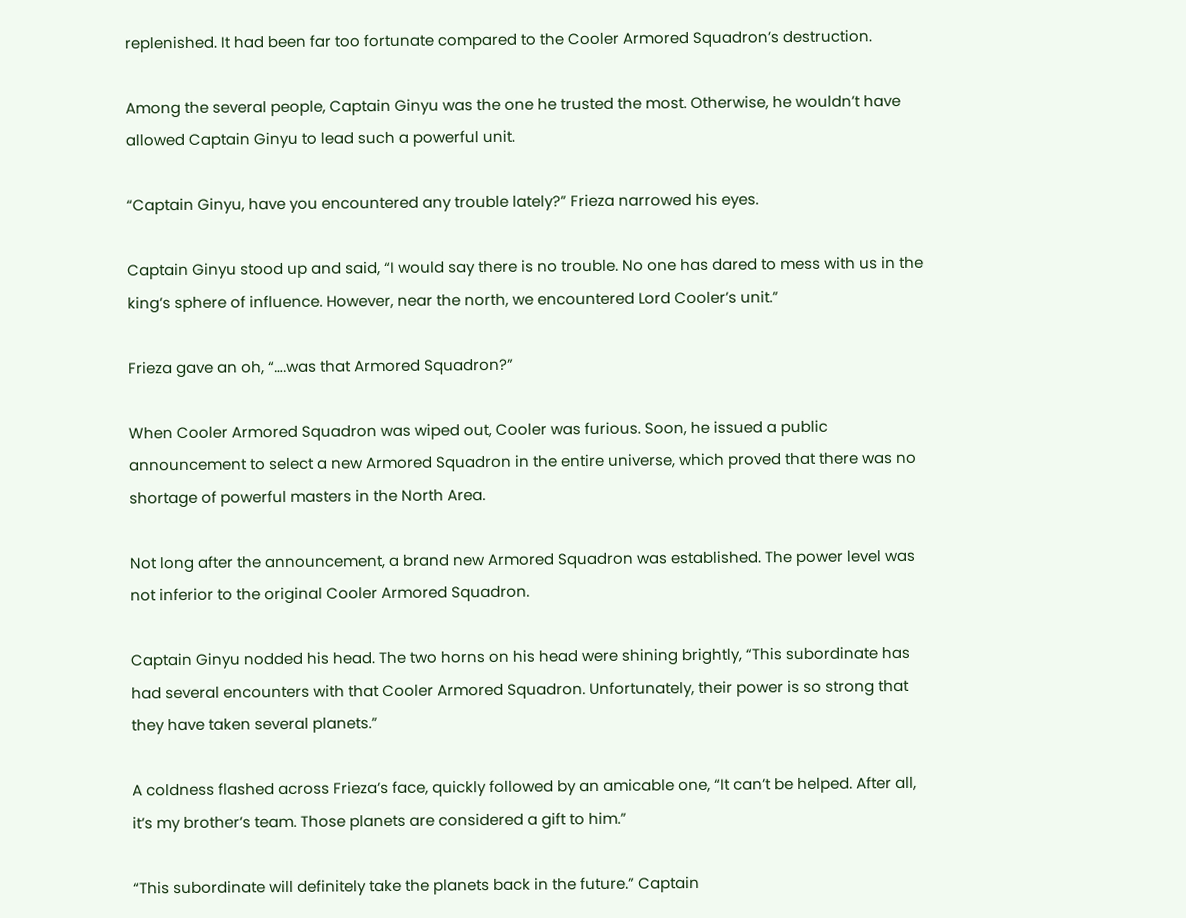replenished. It had been far too fortunate compared to the Cooler Armored Squadron’s destruction.

Among the several people, Captain Ginyu was the one he trusted the most. Otherwise, he wouldn’t have allowed Captain Ginyu to lead such a powerful unit.

“Captain Ginyu, have you encountered any trouble lately?” Frieza narrowed his eyes.

Captain Ginyu stood up and said, “I would say there is no trouble. No one has dared to mess with us in the king’s sphere of influence. However, near the north, we encountered Lord Cooler’s unit.”

Frieza gave an oh, “….was that Armored Squadron?”

When Cooler Armored Squadron was wiped out, Cooler was furious. Soon, he issued a public announcement to select a new Armored Squadron in the entire universe, which proved that there was no shortage of powerful masters in the North Area.

Not long after the announcement, a brand new Armored Squadron was established. The power level was not inferior to the original Cooler Armored Squadron.

Captain Ginyu nodded his head. The two horns on his head were shining brightly, “This subordinate has had several encounters with that Cooler Armored Squadron. Unfortunately, their power is so strong that they have taken several planets.”

A coldness flashed across Frieza’s face, quickly followed by an amicable one, “It can’t be helped. After all, it’s my brother’s team. Those planets are considered a gift to him.”

“This subordinate will definitely take the planets back in the future.” Captain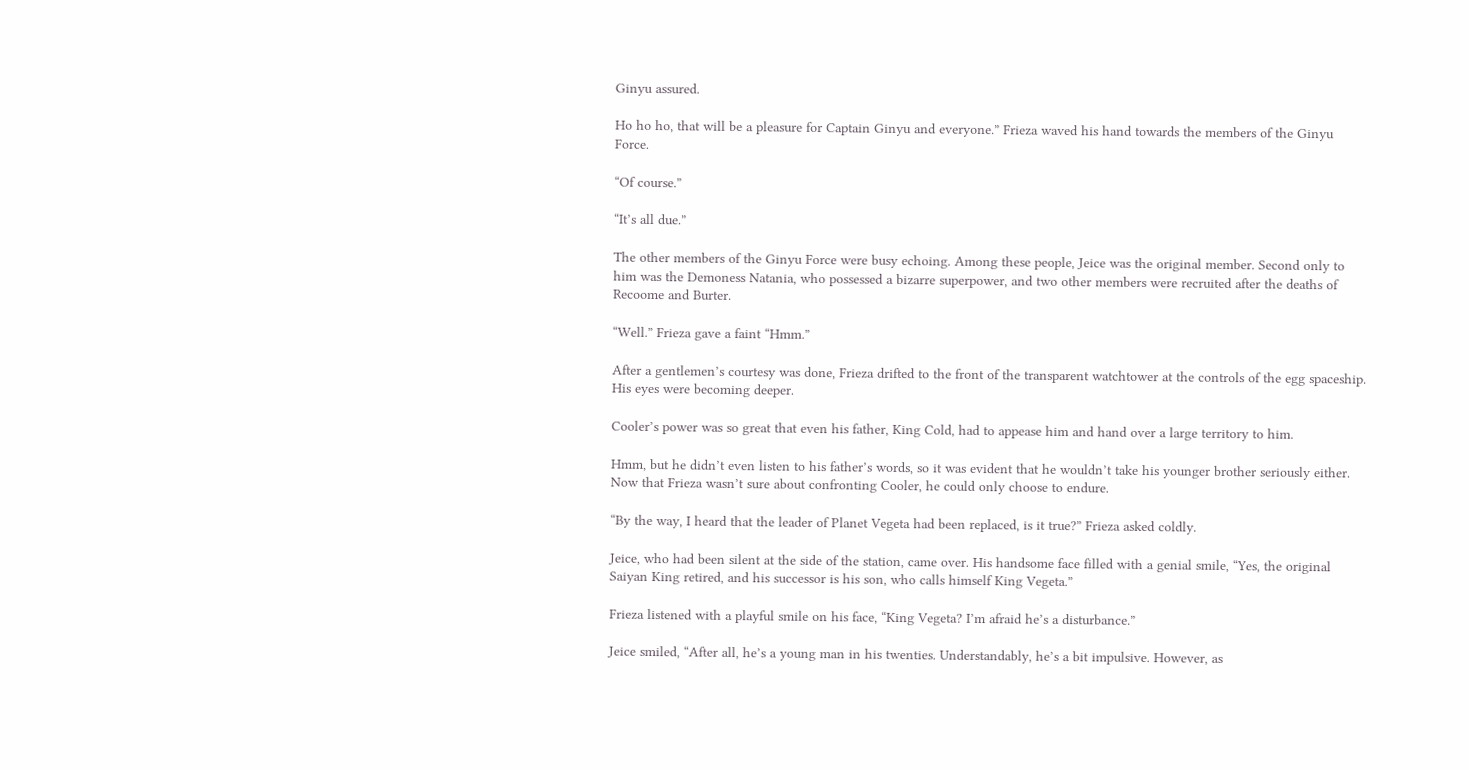Ginyu assured.

Ho ho ho, that will be a pleasure for Captain Ginyu and everyone.” Frieza waved his hand towards the members of the Ginyu Force.

“Of course.”

“It’s all due.”

The other members of the Ginyu Force were busy echoing. Among these people, Jeice was the original member. Second only to him was the Demoness Natania, who possessed a bizarre superpower, and two other members were recruited after the deaths of Recoome and Burter.

“Well.” Frieza gave a faint “Hmm.”

After a gentlemen’s courtesy was done, Frieza drifted to the front of the transparent watchtower at the controls of the egg spaceship. His eyes were becoming deeper.

Cooler’s power was so great that even his father, King Cold, had to appease him and hand over a large territory to him.

Hmm, but he didn’t even listen to his father’s words, so it was evident that he wouldn’t take his younger brother seriously either. Now that Frieza wasn’t sure about confronting Cooler, he could only choose to endure.

“By the way, I heard that the leader of Planet Vegeta had been replaced, is it true?” Frieza asked coldly.

Jeice, who had been silent at the side of the station, came over. His handsome face filled with a genial smile, “Yes, the original Saiyan King retired, and his successor is his son, who calls himself King Vegeta.”

Frieza listened with a playful smile on his face, “King Vegeta? I’m afraid he’s a disturbance.”

Jeice smiled, “After all, he’s a young man in his twenties. Understandably, he’s a bit impulsive. However, as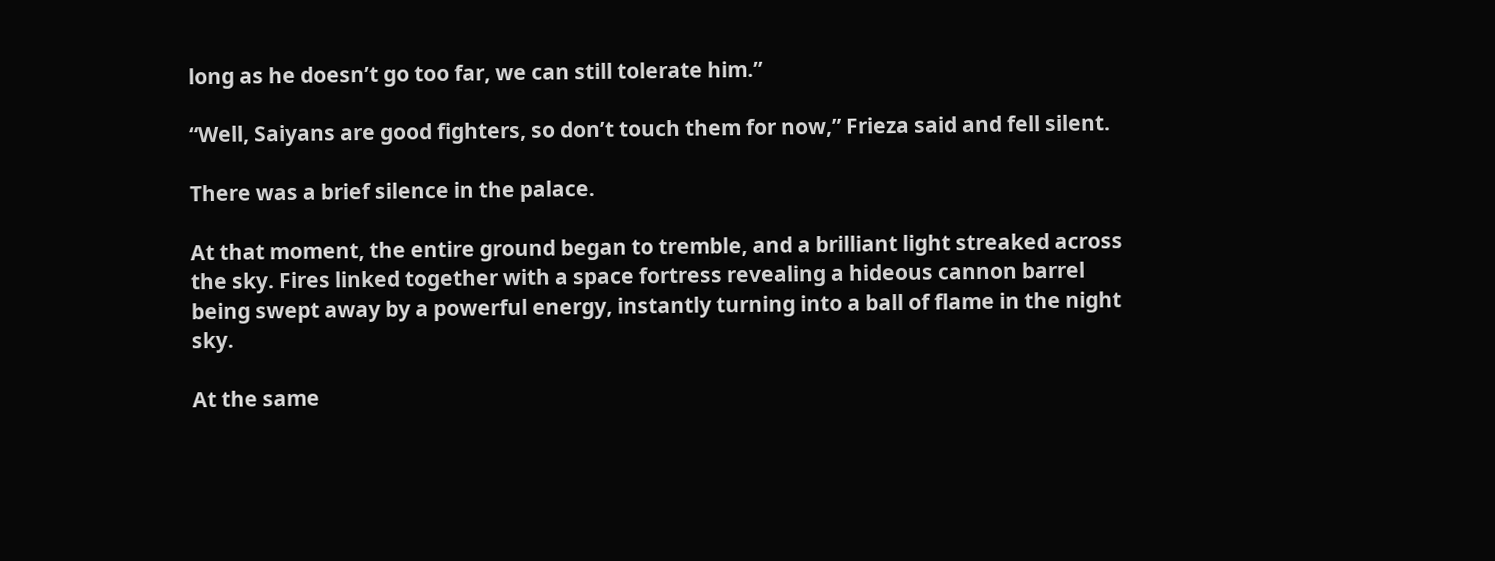long as he doesn’t go too far, we can still tolerate him.”

“Well, Saiyans are good fighters, so don’t touch them for now,” Frieza said and fell silent.

There was a brief silence in the palace.

At that moment, the entire ground began to tremble, and a brilliant light streaked across the sky. Fires linked together with a space fortress revealing a hideous cannon barrel being swept away by a powerful energy, instantly turning into a ball of flame in the night sky.

At the same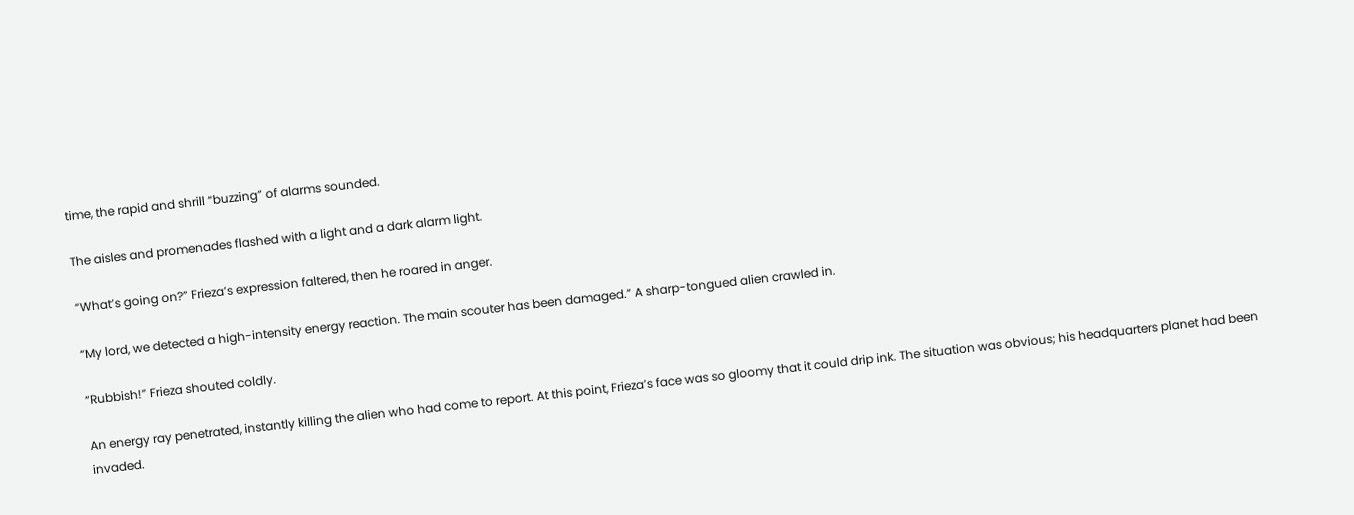time, the rapid and shrill “buzzing” of alarms sounded.

The aisles and promenades flashed with a light and a dark alarm light.

“What’s going on?” Frieza’s expression faltered, then he roared in anger.

“My lord, we detected a high-intensity energy reaction. The main scouter has been damaged.” A sharp-tongued alien crawled in.

“Rubbish!” Frieza shouted coldly.

An energy ray penetrated, instantly killing the alien who had come to report. At this point, Frieza’s face was so gloomy that it could drip ink. The situation was obvious; his headquarters planet had been invaded.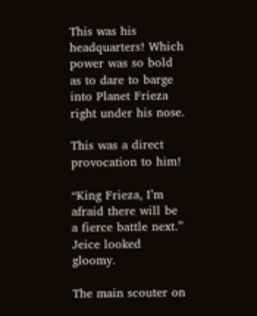This was his headquarters! Which power was so bold as to dare to barge into Planet Frieza right under his nose.

This was a direct provocation to him!

“King Frieza, I’m afraid there will be a fierce battle next.” Jeice looked gloomy.

The main scouter on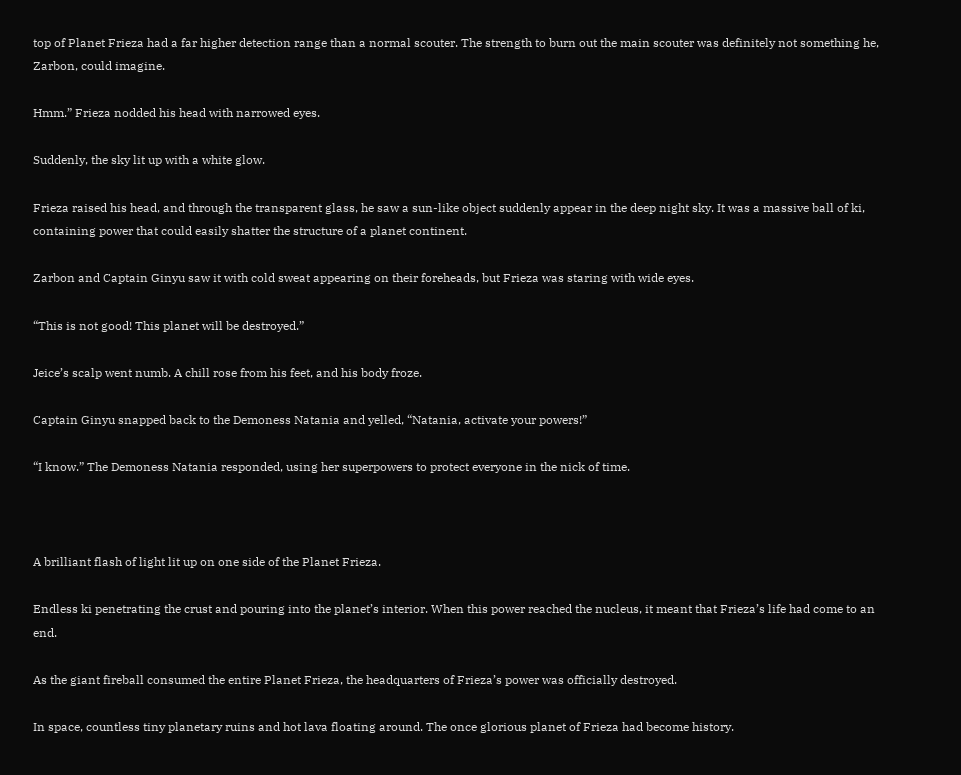top of Planet Frieza had a far higher detection range than a normal scouter. The strength to burn out the main scouter was definitely not something he, Zarbon, could imagine.

Hmm.” Frieza nodded his head with narrowed eyes.

Suddenly, the sky lit up with a white glow.

Frieza raised his head, and through the transparent glass, he saw a sun-like object suddenly appear in the deep night sky. It was a massive ball of ki, containing power that could easily shatter the structure of a planet continent.

Zarbon and Captain Ginyu saw it with cold sweat appearing on their foreheads, but Frieza was staring with wide eyes.

“This is not good! This planet will be destroyed.”

Jeice’s scalp went numb. A chill rose from his feet, and his body froze.

Captain Ginyu snapped back to the Demoness Natania and yelled, “Natania, activate your powers!”

“I know.” The Demoness Natania responded, using her superpowers to protect everyone in the nick of time.



A brilliant flash of light lit up on one side of the Planet Frieza.

Endless ki penetrating the crust and pouring into the planet’s interior. When this power reached the nucleus, it meant that Frieza’s life had come to an end.

As the giant fireball consumed the entire Planet Frieza, the headquarters of Frieza’s power was officially destroyed.

In space, countless tiny planetary ruins and hot lava floating around. The once glorious planet of Frieza had become history.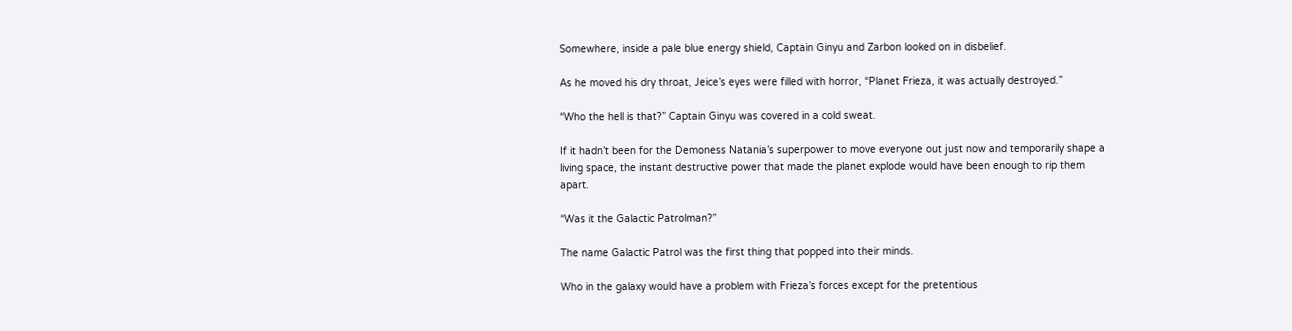Somewhere, inside a pale blue energy shield, Captain Ginyu and Zarbon looked on in disbelief.

As he moved his dry throat, Jeice’s eyes were filled with horror, “Planet Frieza, it was actually destroyed.”

“Who the hell is that?” Captain Ginyu was covered in a cold sweat.

If it hadn’t been for the Demoness Natania’s superpower to move everyone out just now and temporarily shape a living space, the instant destructive power that made the planet explode would have been enough to rip them apart.

“Was it the Galactic Patrolman?”

The name Galactic Patrol was the first thing that popped into their minds.

Who in the galaxy would have a problem with Frieza’s forces except for the pretentious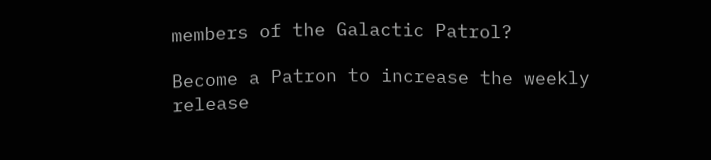members of the Galactic Patrol?

Become a Patron to increase the weekly release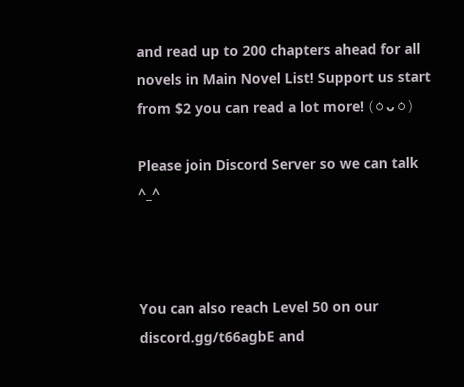and read up to 200 chapters ahead for all novels in Main Novel List! Support us start from $2 you can read a lot more! (ㆁᴗㆁ)

Please join Discord Server so we can talk ^_^



You can also reach Level 50 on our discord.gg/t66agbE and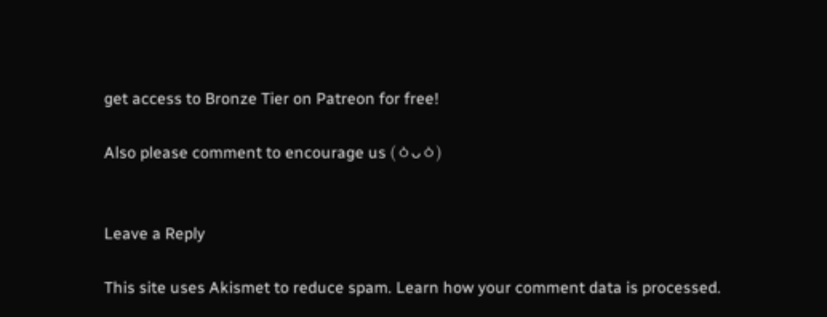get access to Bronze Tier on Patreon for free!

Also please comment to encourage us (ㆁᴗㆁ)


Leave a Reply

This site uses Akismet to reduce spam. Learn how your comment data is processed.